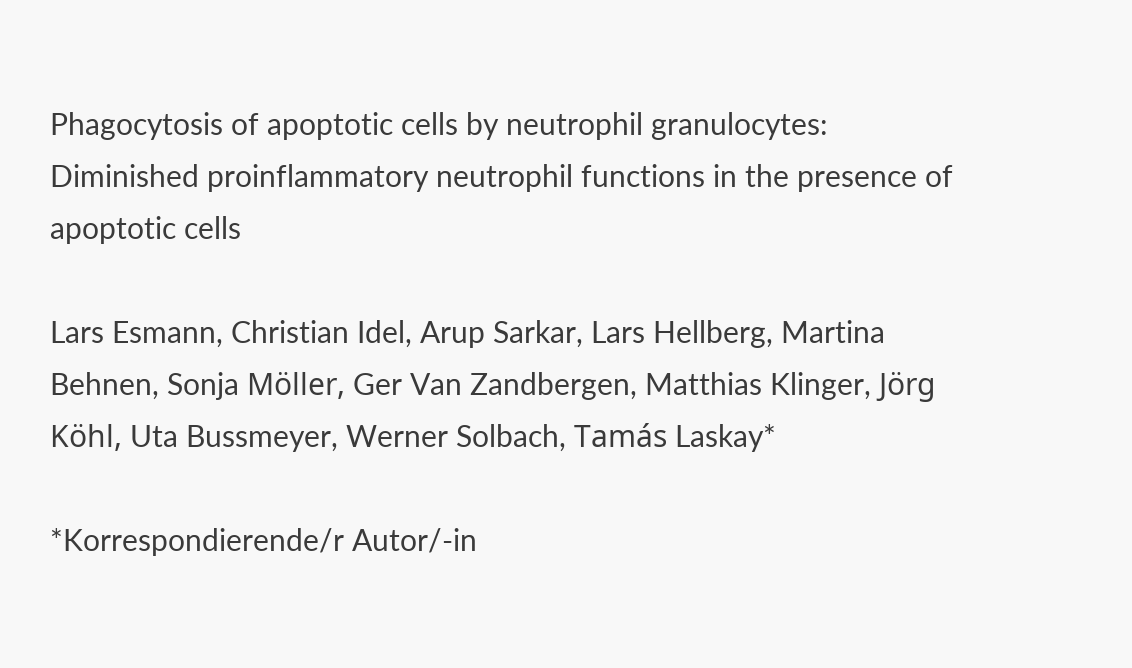Phagocytosis of apoptotic cells by neutrophil granulocytes: Diminished proinflammatory neutrophil functions in the presence of apoptotic cells

Lars Esmann, Christian Idel, Arup Sarkar, Lars Hellberg, Martina Behnen, Sonja Möller, Ger Van Zandbergen, Matthias Klinger, Jörg Köhl, Uta Bussmeyer, Werner Solbach, Tamás Laskay*

*Korrespondierende/r Autor/-in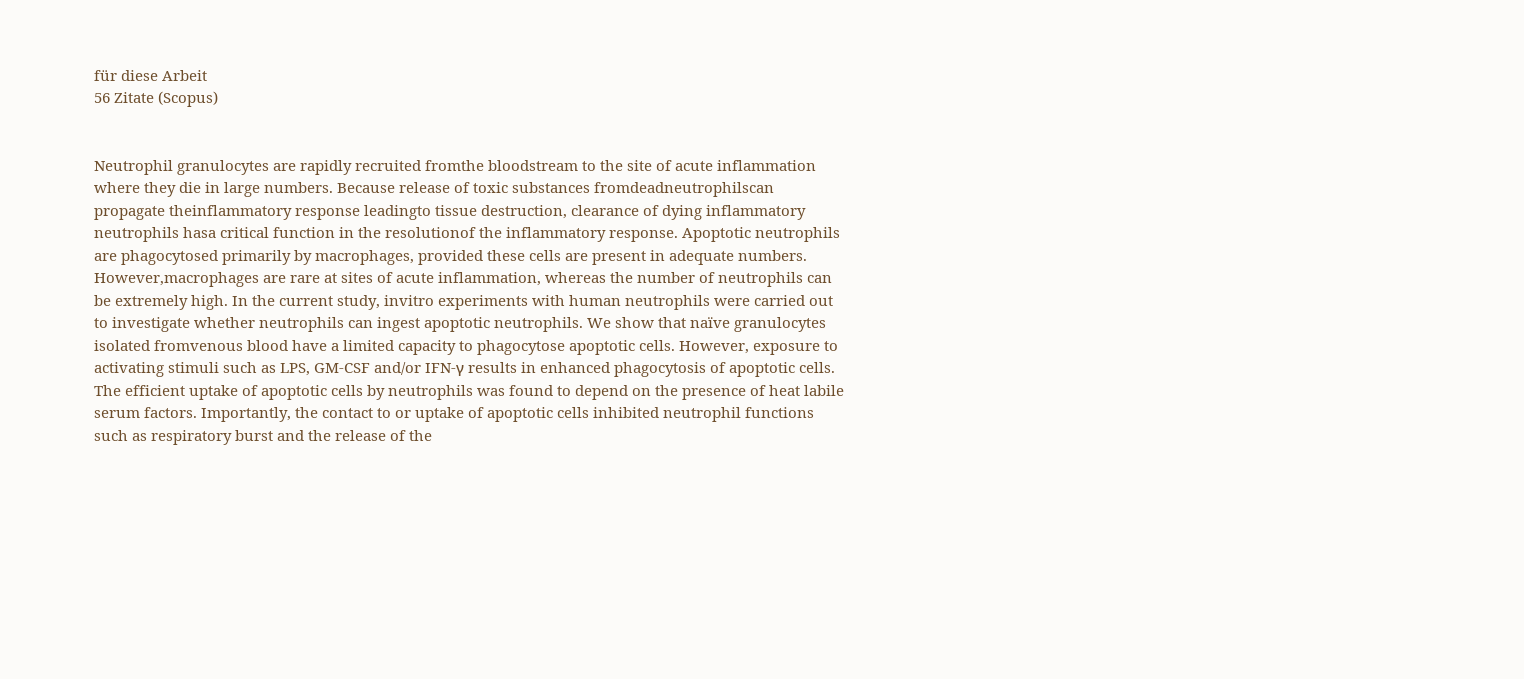für diese Arbeit
56 Zitate (Scopus)


Neutrophil granulocytes are rapidly recruited fromthe bloodstream to the site of acute inflammation where they die in large numbers. Because release of toxic substances fromdeadneutrophilscan propagate theinflammatory response leadingto tissue destruction, clearance of dying inflammatory neutrophils hasa critical function in the resolutionof the inflammatory response. Apoptotic neutrophils are phagocytosed primarily by macrophages, provided these cells are present in adequate numbers. However,macrophages are rare at sites of acute inflammation, whereas the number of neutrophils can be extremely high. In the current study, invitro experiments with human neutrophils were carried out to investigate whether neutrophils can ingest apoptotic neutrophils. We show that naïve granulocytes isolated fromvenous blood have a limited capacity to phagocytose apoptotic cells. However, exposure to activating stimuli such as LPS, GM-CSF and/or IFN-γ results in enhanced phagocytosis of apoptotic cells. The efficient uptake of apoptotic cells by neutrophils was found to depend on the presence of heat labile serum factors. Importantly, the contact to or uptake of apoptotic cells inhibited neutrophil functions such as respiratory burst and the release of the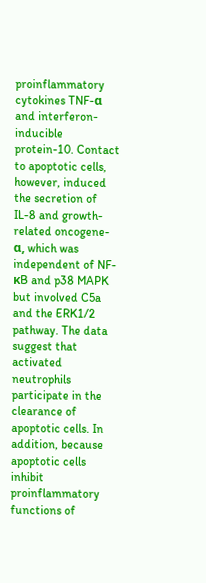proinflammatory cytokines TNF-α and interferon-inducible protein-10. Contact to apoptotic cells, however, induced the secretion of IL-8 and growth-related oncogene-α, which was independent of NF-κB and p38 MAPK but involved C5a and the ERK1/2 pathway. The data suggest that activated neutrophils participate in the clearance of apoptotic cells. In addition, because apoptotic cells inhibit proinflammatory functions of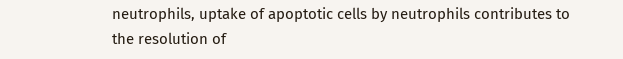neutrophils, uptake of apoptotic cells by neutrophils contributes to the resolution of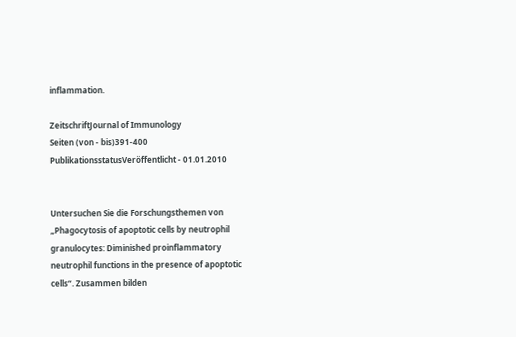inflammation.

ZeitschriftJournal of Immunology
Seiten (von - bis)391-400
PublikationsstatusVeröffentlicht - 01.01.2010


Untersuchen Sie die Forschungsthemen von „Phagocytosis of apoptotic cells by neutrophil granulocytes: Diminished proinflammatory neutrophil functions in the presence of apoptotic cells“. Zusammen bilden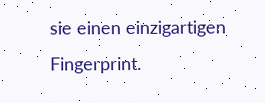sie einen einzigartigen Fingerprint.